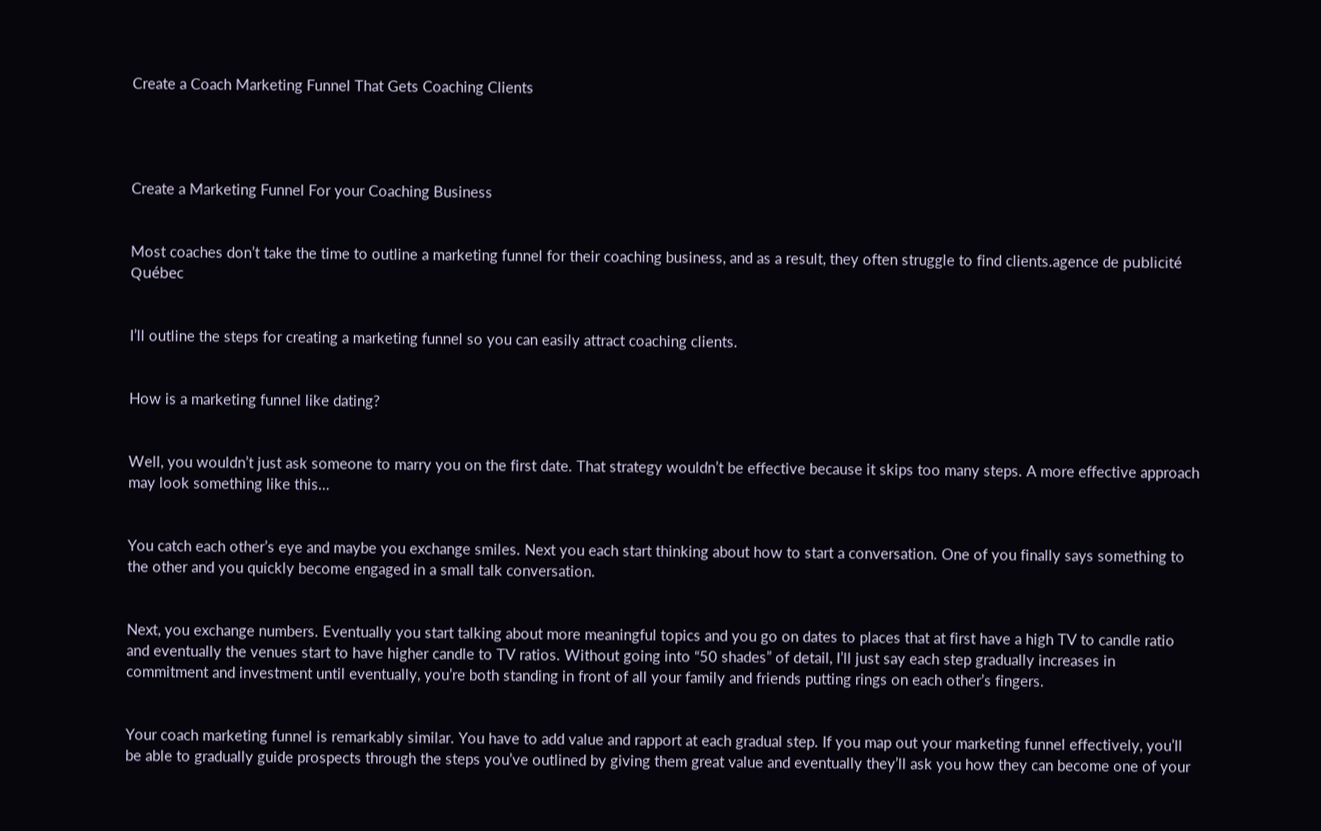Create a Coach Marketing Funnel That Gets Coaching Clients




Create a Marketing Funnel For your Coaching Business


Most coaches don’t take the time to outline a marketing funnel for their coaching business, and as a result, they often struggle to find clients.agence de publicité Québec


I’ll outline the steps for creating a marketing funnel so you can easily attract coaching clients.


How is a marketing funnel like dating?


Well, you wouldn’t just ask someone to marry you on the first date. That strategy wouldn’t be effective because it skips too many steps. A more effective approach may look something like this…


You catch each other’s eye and maybe you exchange smiles. Next you each start thinking about how to start a conversation. One of you finally says something to the other and you quickly become engaged in a small talk conversation.


Next, you exchange numbers. Eventually you start talking about more meaningful topics and you go on dates to places that at first have a high TV to candle ratio and eventually the venues start to have higher candle to TV ratios. Without going into “50 shades” of detail, I’ll just say each step gradually increases in commitment and investment until eventually, you’re both standing in front of all your family and friends putting rings on each other’s fingers.


Your coach marketing funnel is remarkably similar. You have to add value and rapport at each gradual step. If you map out your marketing funnel effectively, you’ll be able to gradually guide prospects through the steps you’ve outlined by giving them great value and eventually they’ll ask you how they can become one of your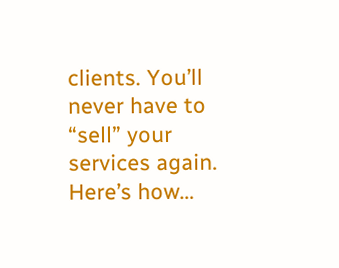clients. You’ll never have to “sell” your services again. Here’s how…